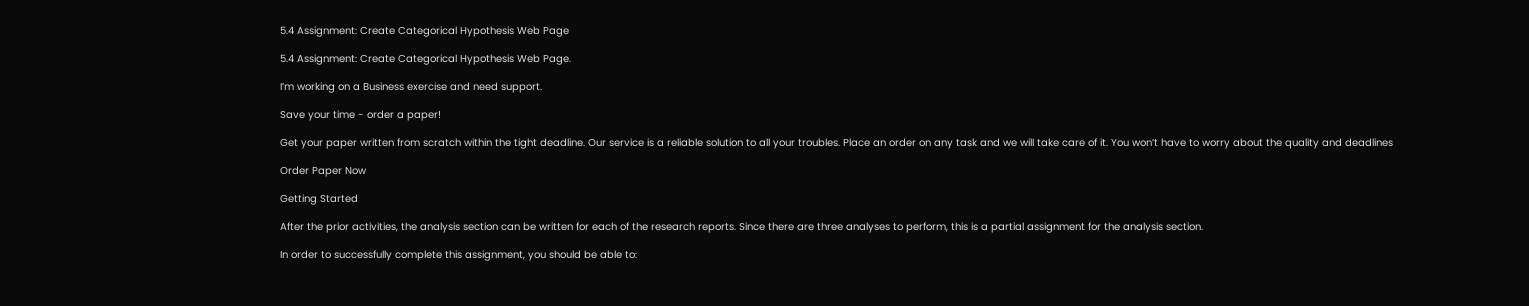5.4 Assignment: Create Categorical Hypothesis Web Page

5.4 Assignment: Create Categorical Hypothesis Web Page.

I’m working on a Business exercise and need support.

Save your time - order a paper!

Get your paper written from scratch within the tight deadline. Our service is a reliable solution to all your troubles. Place an order on any task and we will take care of it. You won’t have to worry about the quality and deadlines

Order Paper Now

Getting Started

After the prior activities, the analysis section can be written for each of the research reports. Since there are three analyses to perform, this is a partial assignment for the analysis section.

In order to successfully complete this assignment, you should be able to: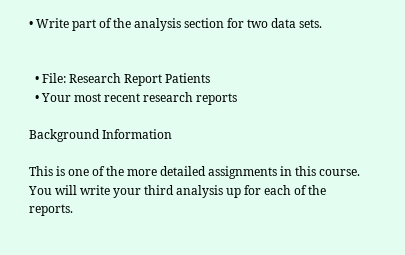• Write part of the analysis section for two data sets.


  • File: Research Report Patients
  • Your most recent research reports

Background Information

This is one of the more detailed assignments in this course. You will write your third analysis up for each of the reports.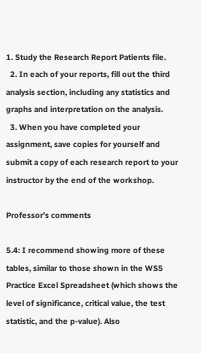1. Study the Research Report Patients file.
  2. In each of your reports, fill out the third analysis section, including any statistics and graphs and interpretation on the analysis.
  3. When you have completed your assignment, save copies for yourself and submit a copy of each research report to your instructor by the end of the workshop.

Professor’s comments

5.4: I recommend showing more of these tables, similar to those shown in the WS5 Practice Excel Spreadsheet (which shows the level of significance, critical value, the test statistic, and the p-value). Also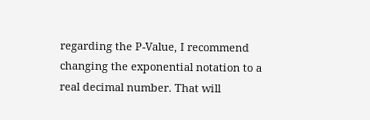regarding the P-Value, I recommend changing the exponential notation to a real decimal number. That will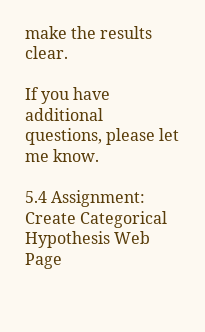make the results clear.

If you have additional questions, please let me know.

5.4 Assignment: Create Categorical Hypothesis Web Page